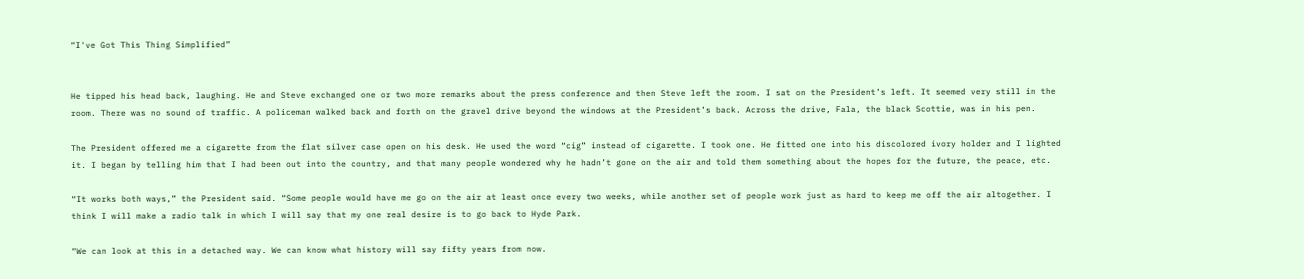“I've Got This Thing Simplified”


He tipped his head back, laughing. He and Steve exchanged one or two more remarks about the press conference and then Steve left the room. I sat on the President’s left. It seemed very still in the room. There was no sound of traffic. A policeman walked back and forth on the gravel drive beyond the windows at the President’s back. Across the drive, Fala, the black Scottie, was in his pen.

The President offered me a cigarette from the flat silver case open on his desk. He used the word “cig” instead of cigarette. I took one. He fitted one into his discolored ivory holder and I lighted it. I began by telling him that I had been out into the country, and that many people wondered why he hadn’t gone on the air and told them something about the hopes for the future, the peace, etc.

“It works both ways,” the President said. “Some people would have me go on the air at least once every two weeks, while another set of people work just as hard to keep me off the air altogether. I think I will make a radio talk in which I will say that my one real desire is to go back to Hyde Park.

“We can look at this in a detached way. We can know what history will say fifty years from now.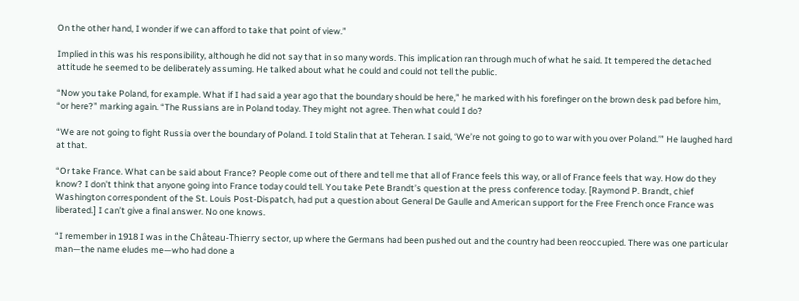On the other hand, I wonder if we can afford to take that point of view.”

Implied in this was his responsibility, although he did not say that in so many words. This implication ran through much of what he said. It tempered the detached attitude he seemed to be deliberately assuming. He talked about what he could and could not tell the public.

“Now you take Poland, for example. What if I had said a year ago that the boundary should be here,” he marked with his forefinger on the brown desk pad before him, “or here?” marking again. “The Russians are in Poland today. They might not agree. Then what could I do?

“We are not going to fight Russia over the boundary of Poland. I told Stalin that at Teheran. I said, ‘We’re not going to go to war with you over Poland.’” He laughed hard at that.

“Or take France. What can be said about France? People come out of there and tell me that all of France feels this way, or all of France feels that way. How do they know? I don’t think that anyone going into France today could tell. You take Pete Brandt’s question at the press conference today. [Raymond P. Brandt, chief Washington correspondent of the St. Louis Post-Dispatch, had put a question about General De Gaulle and American support for the Free French once France was liberated.] I can’t give a final answer. No one knows.

“I remember in 1918 I was in the Château-Thierry sector, up where the Germans had been pushed out and the country had been reoccupied. There was one particular man—the name eludes me—who had done a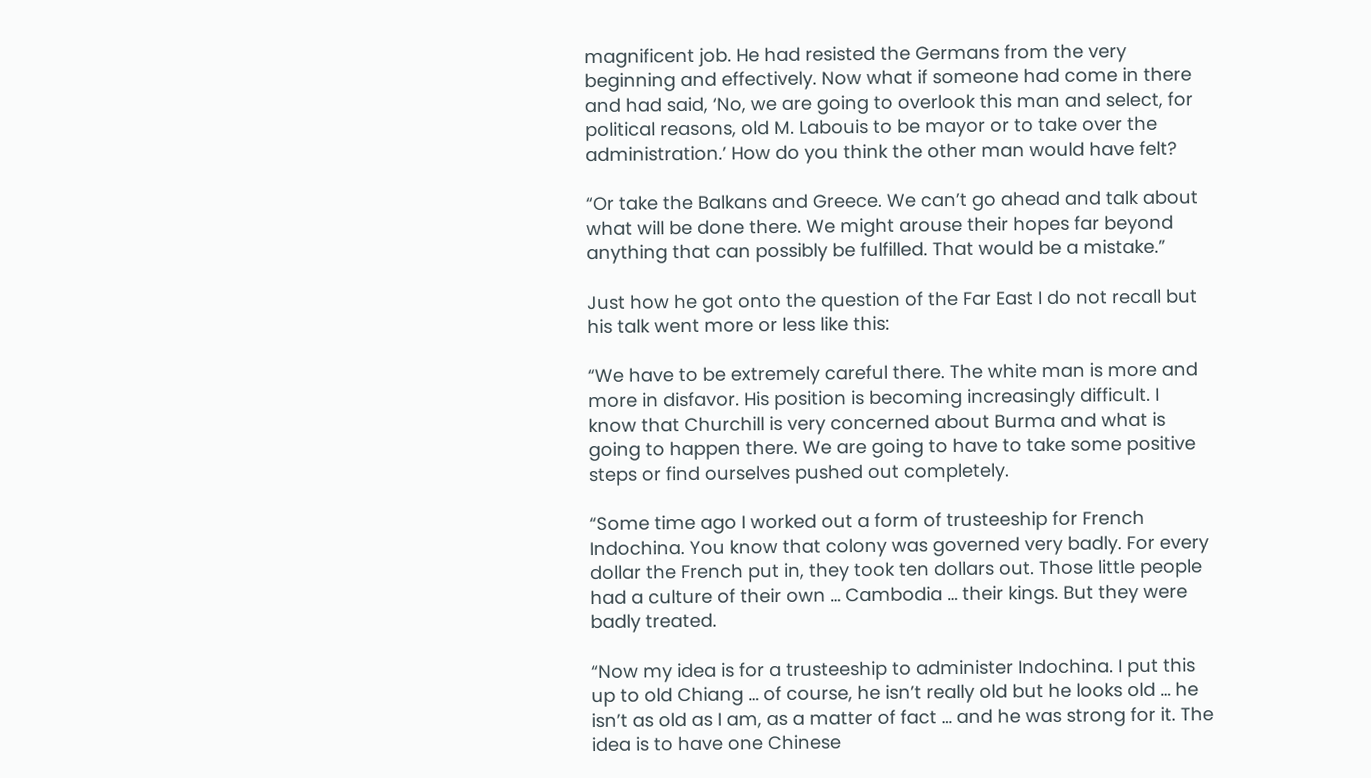magnificent job. He had resisted the Germans from the very beginning and effectively. Now what if someone had come in there and had said, ‘No, we are going to overlook this man and select, for political reasons, old M. Labouis to be mayor or to take over the administration.’ How do you think the other man would have felt?

“Or take the Balkans and Greece. We can’t go ahead and talk about what will be done there. We might arouse their hopes far beyond anything that can possibly be fulfilled. That would be a mistake.”

Just how he got onto the question of the Far East I do not recall but his talk went more or less like this:

“We have to be extremely careful there. The white man is more and more in disfavor. His position is becoming increasingly difficult. I know that Churchill is very concerned about Burma and what is going to happen there. We are going to have to take some positive steps or find ourselves pushed out completely.

“Some time ago I worked out a form of trusteeship for French Indochina. You know that colony was governed very badly. For every dollar the French put in, they took ten dollars out. Those little people had a culture of their own … Cambodia … their kings. But they were badly treated.

“Now my idea is for a trusteeship to administer Indochina. I put this up to old Chiang … of course, he isn’t really old but he looks old … he isn’t as old as I am, as a matter of fact … and he was strong for it. The idea is to have one Chinese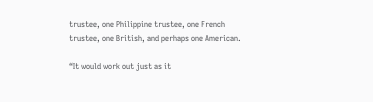trustee, one Philippine trustee, one French trustee, one British, and perhaps one American.

“It would work out just as it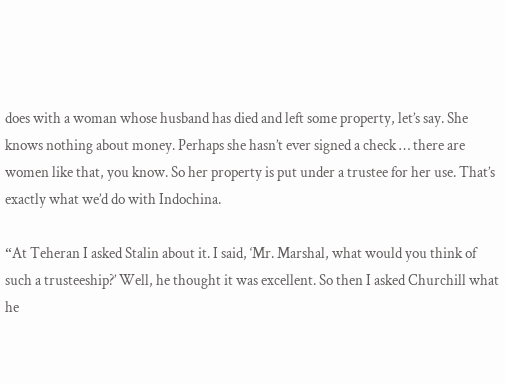does with a woman whose husband has died and left some property, let’s say. She knows nothing about money. Perhaps she hasn’t ever signed a check … there are women like that, you know. So her property is put under a trustee for her use. That’s exactly what we’d do with Indochina.

“At Teheran I asked Stalin about it. I said, ‘Mr. Marshal, what would you think of such a trusteeship?’ Well, he thought it was excellent. So then I asked Churchill what he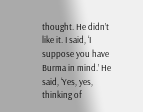thought. He didn’t like it. I said, ‘I suppose you have Burma in mind.’ He said, ‘Yes, yes, thinking of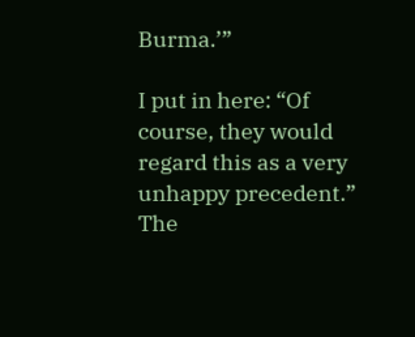Burma.’”

I put in here: “Of course, they would regard this as a very unhappy precedent.” The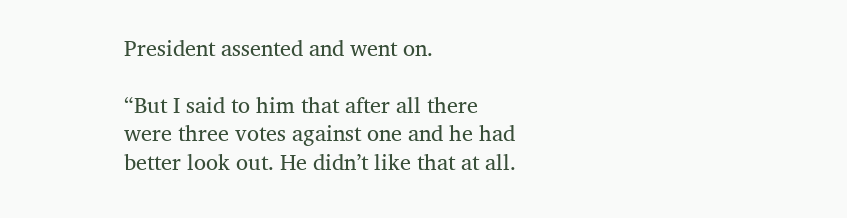President assented and went on.

“But I said to him that after all there were three votes against one and he had better look out. He didn’t like that at all.